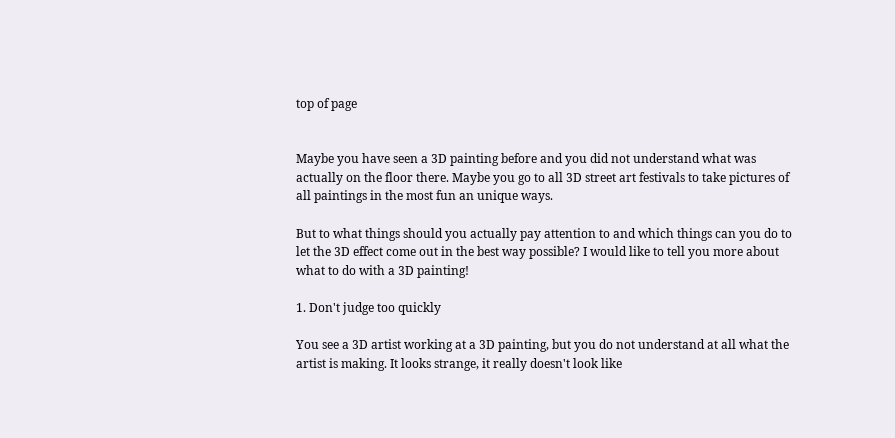top of page


Maybe you have seen a 3D painting before and you did not understand what was actually on the floor there. Maybe you go to all 3D street art festivals to take pictures of all paintings in the most fun an unique ways.

But to what things should you actually pay attention to and which things can you do to let the 3D effect come out in the best way possible? I would like to tell you more about what to do with a 3D painting!

1. Don't judge too quickly

You see a 3D artist working at a 3D painting, but you do not understand at all what the artist is making. It looks strange, it really doesn't look like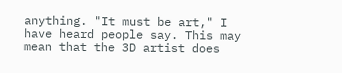anything. "It must be art," I have heard people say. This may mean that the 3D artist does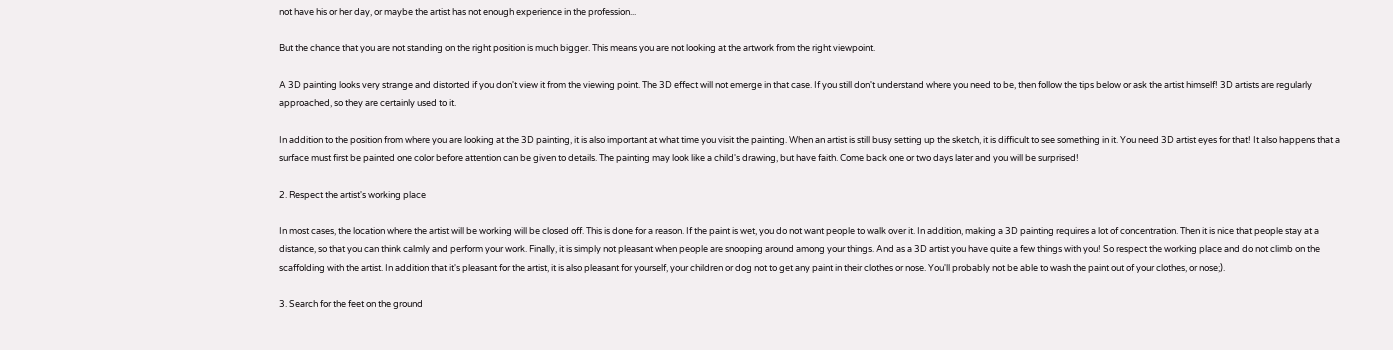not have his or her day, or maybe the artist has not enough experience in the profession...

But the chance that you are not standing on the right position is much bigger. This means you are not looking at the artwork from the right viewpoint.

A 3D painting looks very strange and distorted if you don't view it from the viewing point. The 3D effect will not emerge in that case. If you still don't understand where you need to be, then follow the tips below or ask the artist himself! 3D artists are regularly approached, so they are certainly used to it.

In addition to the position from where you are looking at the 3D painting, it is also important at what time you visit the painting. When an artist is still busy setting up the sketch, it is difficult to see something in it. You need 3D artist eyes for that! It also happens that a surface must first be painted one color before attention can be given to details. The painting may look like a child's drawing, but have faith. Come back one or two days later and you will be surprised!

2. Respect the artist's working place

In most cases, the location where the artist will be working will be closed off. This is done for a reason. If the paint is wet, you do not want people to walk over it. In addition, making a 3D painting requires a lot of concentration. Then it is nice that people stay at a distance, so that you can think calmly and perform your work. Finally, it is simply not pleasant when people are snooping around among your things. And as a 3D artist you have quite a few things with you! So respect the working place and do not climb on the scaffolding with the artist. In addition that it's pleasant for the artist, it is also pleasant for yourself, your children or dog not to get any paint in their clothes or nose. You'll probably not be able to wash the paint out of your clothes, or nose;).

3. Search for the feet on the ground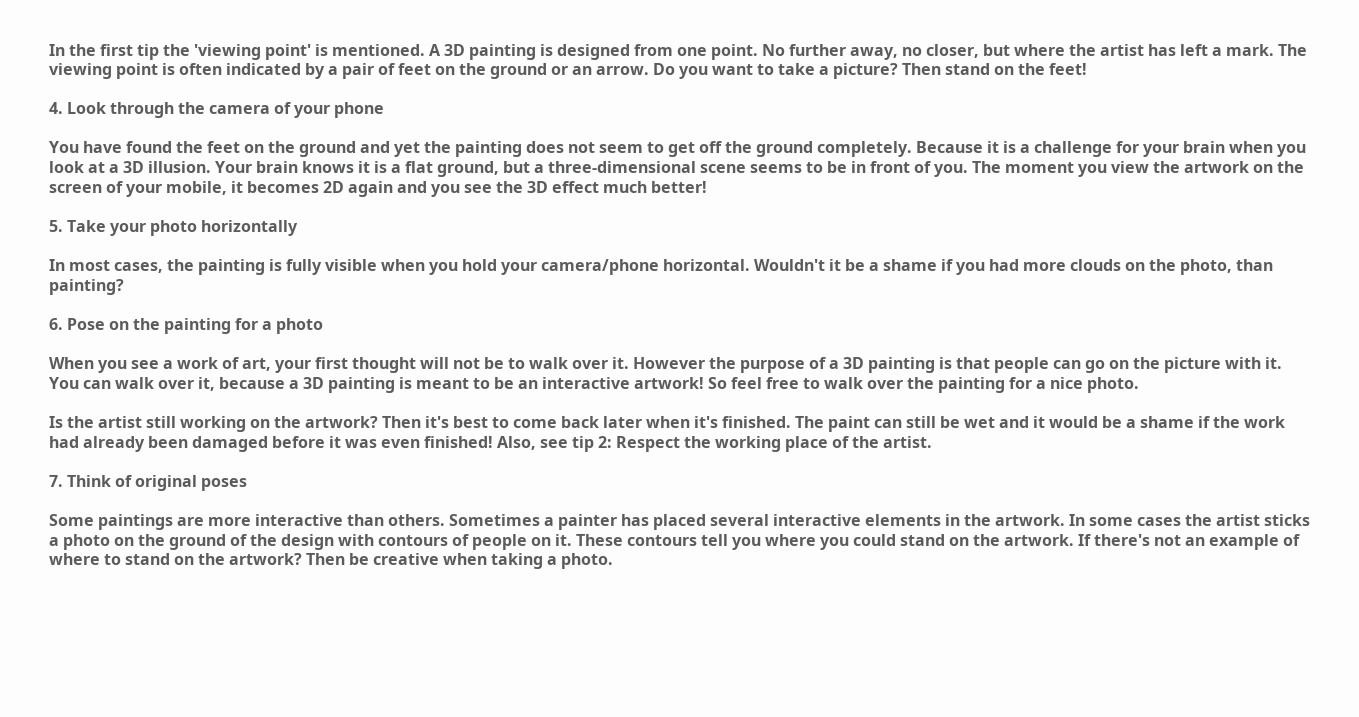In the first tip the 'viewing point' is mentioned. A 3D painting is designed from one point. No further away, no closer, but where the artist has left a mark. The viewing point is often indicated by a pair of feet on the ground or an arrow. Do you want to take a picture? Then stand on the feet!

4. Look through the camera of your phone

You have found the feet on the ground and yet the painting does not seem to get off the ground completely. Because it is a challenge for your brain when you look at a 3D illusion. Your brain knows it is a flat ground, but a three-dimensional scene seems to be in front of you. The moment you view the artwork on the screen of your mobile, it becomes 2D again and you see the 3D effect much better!

5. Take your photo horizontally

In most cases, the painting is fully visible when you hold your camera/phone horizontal. Wouldn't it be a shame if you had more clouds on the photo, than painting?

6. Pose on the painting for a photo

When you see a work of art, your first thought will not be to walk over it. However the purpose of a 3D painting is that people can go on the picture with it. You can walk over it, because a 3D painting is meant to be an interactive artwork! So feel free to walk over the painting for a nice photo.

Is the artist still working on the artwork? Then it's best to come back later when it's finished. The paint can still be wet and it would be a shame if the work had already been damaged before it was even finished! Also, see tip 2: Respect the working place of the artist.

7. Think of original poses

Some paintings are more interactive than others. Sometimes a painter has placed several interactive elements in the artwork. In some cases the artist sticks a photo on the ground of the design with contours of people on it. These contours tell you where you could stand on the artwork. If there's not an example of where to stand on the artwork? Then be creative when taking a photo.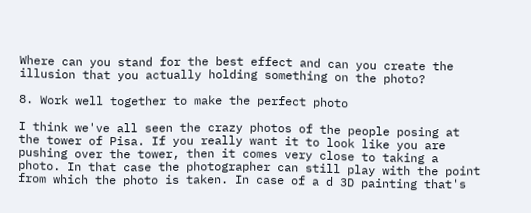Where can you stand for the best effect and can you create the illusion that you actually holding something on the photo?

8. Work well together to make the perfect photo

I think we've all seen the crazy photos of the people posing at the tower of Pisa. If you really want it to look like you are pushing over the tower, then it comes very close to taking a photo. In that case the photographer can still play with the point from which the photo is taken. In case of a d 3D painting that's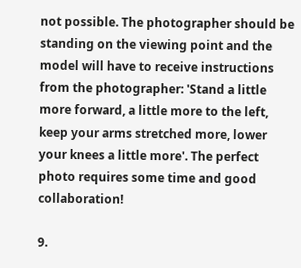not possible. The photographer should be standing on the viewing point and the model will have to receive instructions from the photographer: 'Stand a little more forward, a little more to the left, keep your arms stretched more, lower your knees a little more'. The perfect photo requires some time and good collaboration!

9.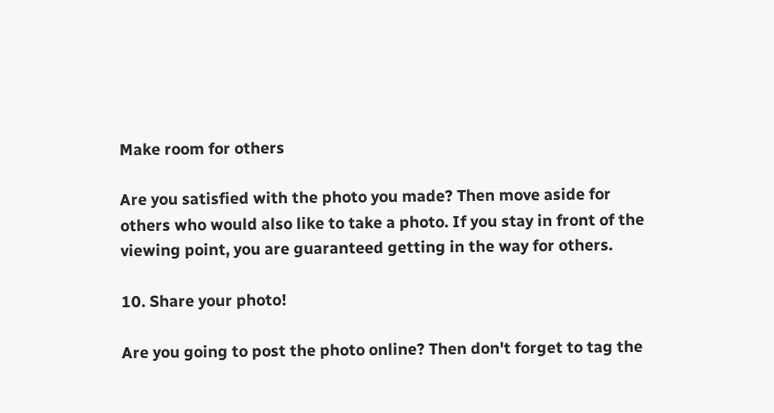Make room for others

Are you satisfied with the photo you made? Then move aside for others who would also like to take a photo. If you stay in front of the viewing point, you are guaranteed getting in the way for others.

10. Share your photo!

Are you going to post the photo online? Then don't forget to tag the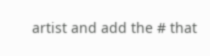artist and add the # that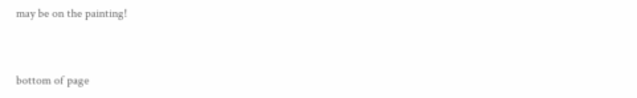may be on the painting!


bottom of page